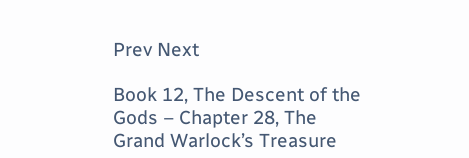Prev Next

Book 12, The Descent of the Gods – Chapter 28, The Grand Warlock’s Treasure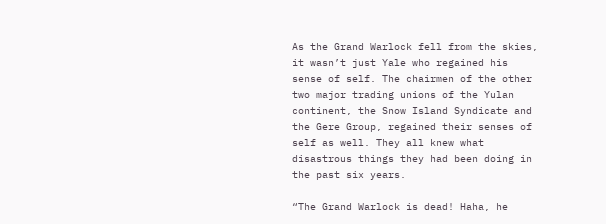As the Grand Warlock fell from the skies, it wasn’t just Yale who regained his sense of self. The chairmen of the other two major trading unions of the Yulan continent, the Snow Island Syndicate and the Gere Group, regained their senses of self as well. They all knew what disastrous things they had been doing in the past six years.

“The Grand Warlock is dead! Haha, he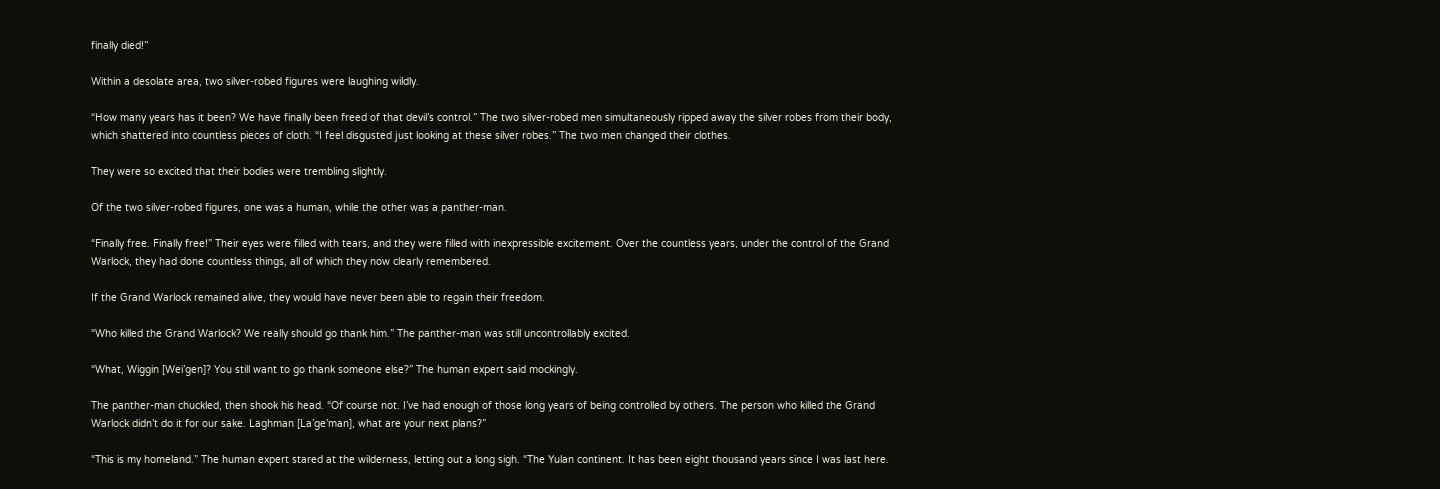finally died!”

Within a desolate area, two silver-robed figures were laughing wildly.

“How many years has it been? We have finally been freed of that devil’s control.” The two silver-robed men simultaneously ripped away the silver robes from their body, which shattered into countless pieces of cloth. “I feel disgusted just looking at these silver robes.” The two men changed their clothes.

They were so excited that their bodies were trembling slightly.

Of the two silver-robed figures, one was a human, while the other was a panther-man.

“Finally free. Finally free!” Their eyes were filled with tears, and they were filled with inexpressible excitement. Over the countless years, under the control of the Grand Warlock, they had done countless things, all of which they now clearly remembered.

If the Grand Warlock remained alive, they would have never been able to regain their freedom.

“Who killed the Grand Warlock? We really should go thank him.” The panther-man was still uncontrollably excited.

“What, Wiggin [Wei’gen]? You still want to go thank someone else?” The human expert said mockingly.

The panther-man chuckled, then shook his head. “Of course not. I’ve had enough of those long years of being controlled by others. The person who killed the Grand Warlock didn’t do it for our sake. Laghman [La’ge’man], what are your next plans?”

“This is my homeland.” The human expert stared at the wilderness, letting out a long sigh. “The Yulan continent. It has been eight thousand years since I was last here.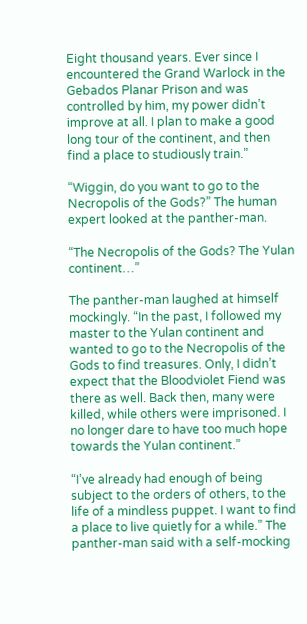Eight thousand years. Ever since I encountered the Grand Warlock in the Gebados Planar Prison and was controlled by him, my power didn’t improve at all. I plan to make a good long tour of the continent, and then find a place to studiously train.”

“Wiggin, do you want to go to the Necropolis of the Gods?” The human expert looked at the panther-man.

“The Necropolis of the Gods? The Yulan continent…”

The panther-man laughed at himself mockingly. “In the past, I followed my master to the Yulan continent and wanted to go to the Necropolis of the Gods to find treasures. Only, I didn’t expect that the Bloodviolet Fiend was there as well. Back then, many were killed, while others were imprisoned. I no longer dare to have too much hope towards the Yulan continent.”

“I’ve already had enough of being subject to the orders of others, to the life of a mindless puppet. I want to find a place to live quietly for a while.” The panther-man said with a self-mocking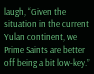laugh, “Given the situation in the current Yulan continent, we Prime Saints are better off being a bit low-key.”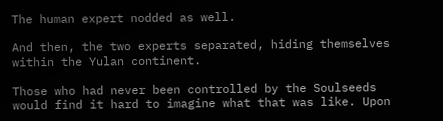The human expert nodded as well.

And then, the two experts separated, hiding themselves within the Yulan continent.

Those who had never been controlled by the Soulseeds would find it hard to imagine what that was like. Upon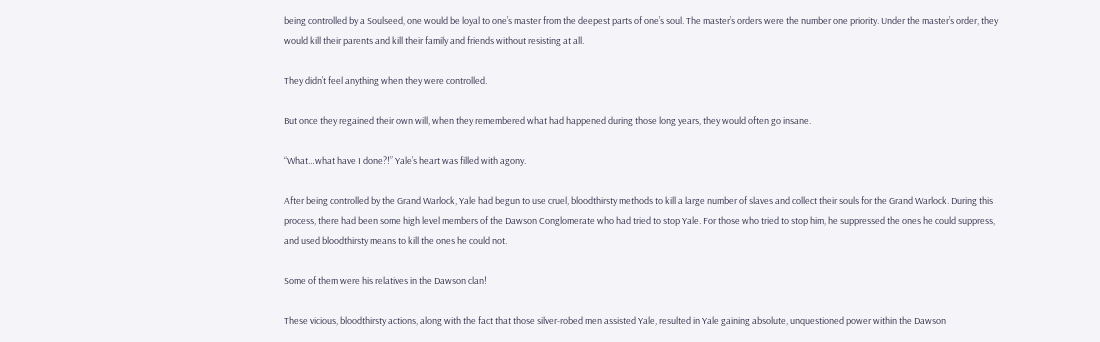being controlled by a Soulseed, one would be loyal to one’s master from the deepest parts of one’s soul. The master’s orders were the number one priority. Under the master’s order, they would kill their parents and kill their family and friends without resisting at all.

They didn’t feel anything when they were controlled.

But once they regained their own will, when they remembered what had happened during those long years, they would often go insane.

“What…what have I done?!” Yale’s heart was filled with agony.

After being controlled by the Grand Warlock, Yale had begun to use cruel, bloodthirsty methods to kill a large number of slaves and collect their souls for the Grand Warlock. During this process, there had been some high level members of the Dawson Conglomerate who had tried to stop Yale. For those who tried to stop him, he suppressed the ones he could suppress, and used bloodthirsty means to kill the ones he could not.

Some of them were his relatives in the Dawson clan!

These vicious, bloodthirsty actions, along with the fact that those silver-robed men assisted Yale, resulted in Yale gaining absolute, unquestioned power within the Dawson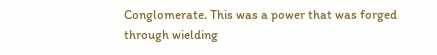Conglomerate. This was a power that was forged through wielding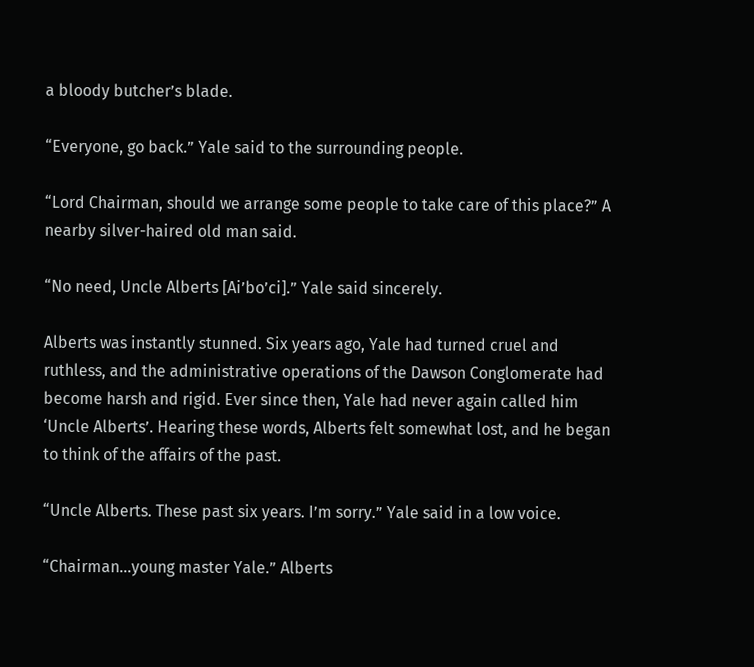a bloody butcher’s blade.

“Everyone, go back.” Yale said to the surrounding people.

“Lord Chairman, should we arrange some people to take care of this place?” A nearby silver-haired old man said.

“No need, Uncle Alberts [Ai’bo’ci].” Yale said sincerely.

Alberts was instantly stunned. Six years ago, Yale had turned cruel and ruthless, and the administrative operations of the Dawson Conglomerate had become harsh and rigid. Ever since then, Yale had never again called him ‘Uncle Alberts’. Hearing these words, Alberts felt somewhat lost, and he began to think of the affairs of the past.

“Uncle Alberts. These past six years. I’m sorry.” Yale said in a low voice.

“Chairman…young master Yale.” Alberts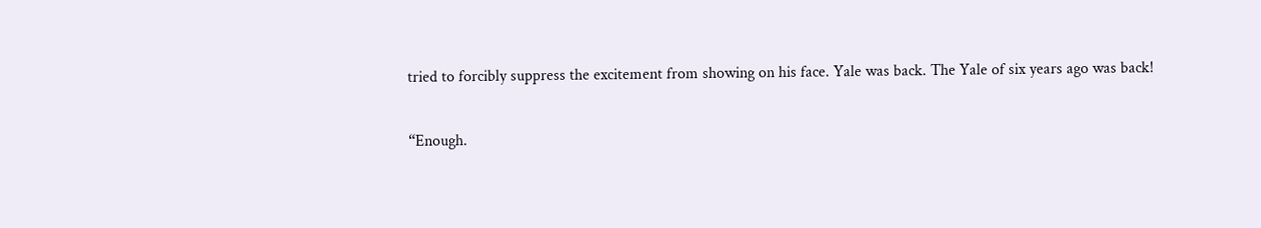tried to forcibly suppress the excitement from showing on his face. Yale was back. The Yale of six years ago was back!

“Enough.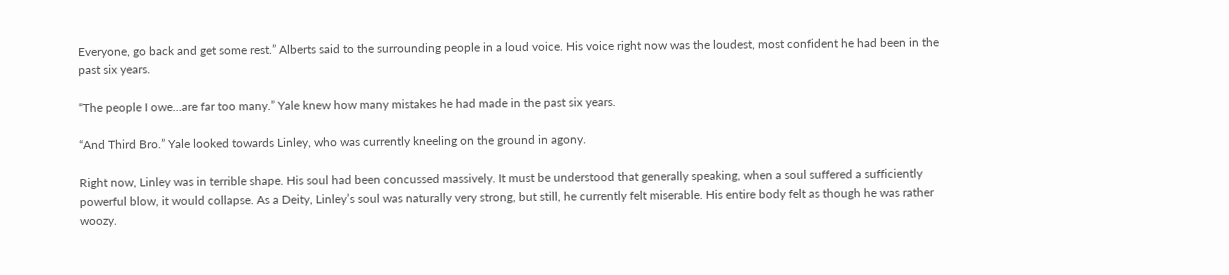Everyone, go back and get some rest.” Alberts said to the surrounding people in a loud voice. His voice right now was the loudest, most confident he had been in the past six years.

“The people I owe…are far too many.” Yale knew how many mistakes he had made in the past six years.

“And Third Bro.” Yale looked towards Linley, who was currently kneeling on the ground in agony.

Right now, Linley was in terrible shape. His soul had been concussed massively. It must be understood that generally speaking, when a soul suffered a sufficiently powerful blow, it would collapse. As a Deity, Linley’s soul was naturally very strong, but still, he currently felt miserable. His entire body felt as though he was rather woozy.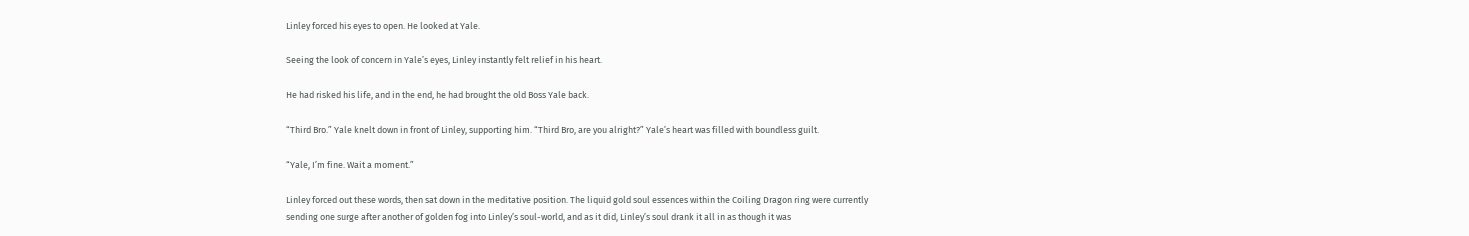Linley forced his eyes to open. He looked at Yale.

Seeing the look of concern in Yale’s eyes, Linley instantly felt relief in his heart.

He had risked his life, and in the end, he had brought the old Boss Yale back.

“Third Bro.” Yale knelt down in front of Linley, supporting him. “Third Bro, are you alright?” Yale’s heart was filled with boundless guilt.

“Yale, I’m fine. Wait a moment.”

Linley forced out these words, then sat down in the meditative position. The liquid gold soul essences within the Coiling Dragon ring were currently sending one surge after another of golden fog into Linley’s soul-world, and as it did, Linley’s soul drank it all in as though it was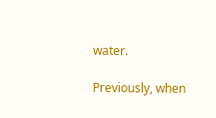water.

Previously, when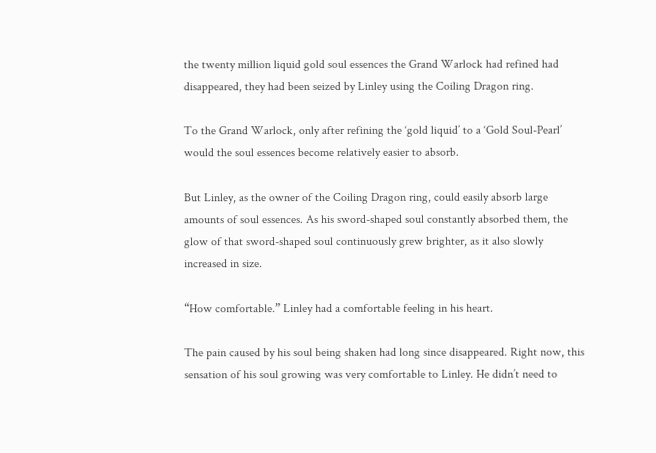the twenty million liquid gold soul essences the Grand Warlock had refined had disappeared, they had been seized by Linley using the Coiling Dragon ring.

To the Grand Warlock, only after refining the ‘gold liquid’ to a ‘Gold Soul-Pearl’ would the soul essences become relatively easier to absorb.

But Linley, as the owner of the Coiling Dragon ring, could easily absorb large amounts of soul essences. As his sword-shaped soul constantly absorbed them, the glow of that sword-shaped soul continuously grew brighter, as it also slowly increased in size.

“How comfortable.” Linley had a comfortable feeling in his heart.

The pain caused by his soul being shaken had long since disappeared. Right now, this sensation of his soul growing was very comfortable to Linley. He didn’t need to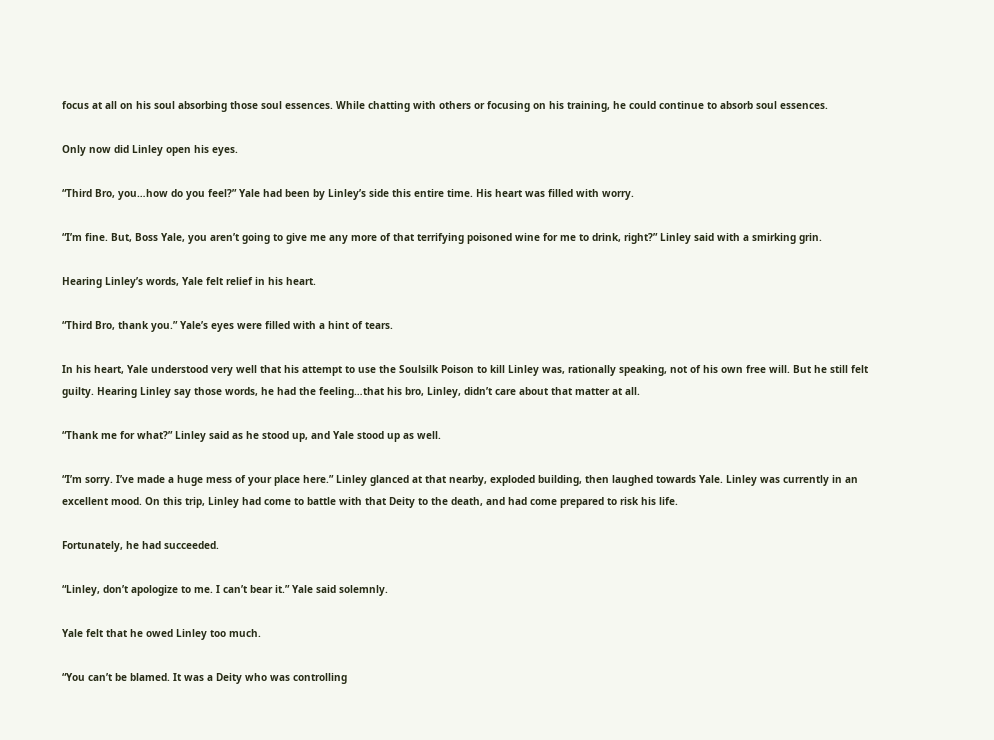focus at all on his soul absorbing those soul essences. While chatting with others or focusing on his training, he could continue to absorb soul essences.

Only now did Linley open his eyes.

“Third Bro, you…how do you feel?” Yale had been by Linley’s side this entire time. His heart was filled with worry.

“I’m fine. But, Boss Yale, you aren’t going to give me any more of that terrifying poisoned wine for me to drink, right?” Linley said with a smirking grin.

Hearing Linley’s words, Yale felt relief in his heart.

“Third Bro, thank you.” Yale’s eyes were filled with a hint of tears.

In his heart, Yale understood very well that his attempt to use the Soulsilk Poison to kill Linley was, rationally speaking, not of his own free will. But he still felt guilty. Hearing Linley say those words, he had the feeling…that his bro, Linley, didn’t care about that matter at all.

“Thank me for what?” Linley said as he stood up, and Yale stood up as well.

“I’m sorry. I’ve made a huge mess of your place here.” Linley glanced at that nearby, exploded building, then laughed towards Yale. Linley was currently in an excellent mood. On this trip, Linley had come to battle with that Deity to the death, and had come prepared to risk his life.

Fortunately, he had succeeded.

“Linley, don’t apologize to me. I can’t bear it.” Yale said solemnly.

Yale felt that he owed Linley too much.

“You can’t be blamed. It was a Deity who was controlling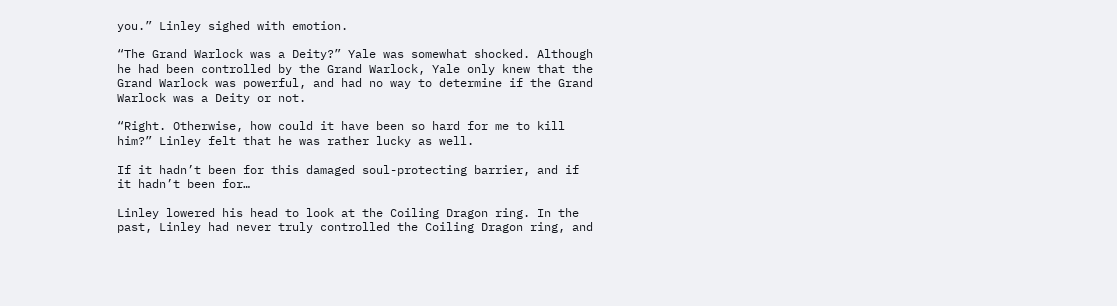you.” Linley sighed with emotion.

“The Grand Warlock was a Deity?” Yale was somewhat shocked. Although he had been controlled by the Grand Warlock, Yale only knew that the Grand Warlock was powerful, and had no way to determine if the Grand Warlock was a Deity or not.

“Right. Otherwise, how could it have been so hard for me to kill him?” Linley felt that he was rather lucky as well.

If it hadn’t been for this damaged soul-protecting barrier, and if it hadn’t been for…

Linley lowered his head to look at the Coiling Dragon ring. In the past, Linley had never truly controlled the Coiling Dragon ring, and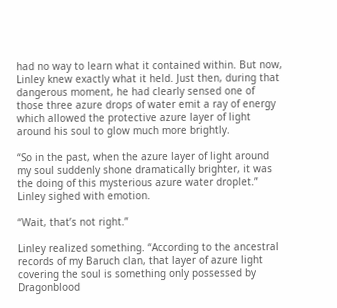had no way to learn what it contained within. But now, Linley knew exactly what it held. Just then, during that dangerous moment, he had clearly sensed one of those three azure drops of water emit a ray of energy which allowed the protective azure layer of light around his soul to glow much more brightly.

“So in the past, when the azure layer of light around my soul suddenly shone dramatically brighter, it was the doing of this mysterious azure water droplet.” Linley sighed with emotion.

“Wait, that’s not right.”

Linley realized something. “According to the ancestral records of my Baruch clan, that layer of azure light covering the soul is something only possessed by Dragonblood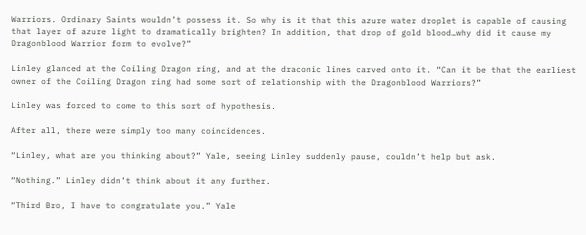Warriors. Ordinary Saints wouldn’t possess it. So why is it that this azure water droplet is capable of causing that layer of azure light to dramatically brighten? In addition, that drop of gold blood…why did it cause my Dragonblood Warrior form to evolve?”

Linley glanced at the Coiling Dragon ring, and at the draconic lines carved onto it. “Can it be that the earliest owner of the Coiling Dragon ring had some sort of relationship with the Dragonblood Warriors?”

Linley was forced to come to this sort of hypothesis.

After all, there were simply too many coincidences.

“Linley, what are you thinking about?” Yale, seeing Linley suddenly pause, couldn’t help but ask.

“Nothing.” Linley didn’t think about it any further.

“Third Bro, I have to congratulate you.” Yale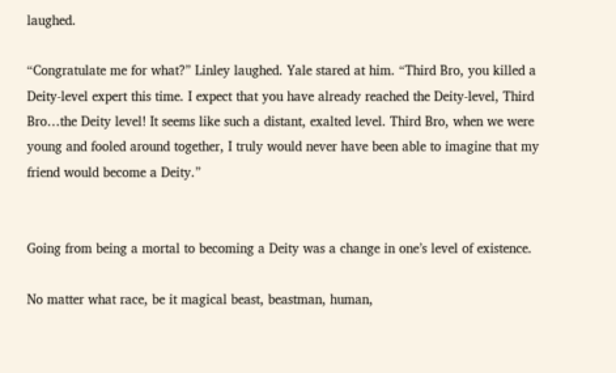laughed.

“Congratulate me for what?” Linley laughed. Yale stared at him. “Third Bro, you killed a Deity-level expert this time. I expect that you have already reached the Deity-level, Third Bro…the Deity level! It seems like such a distant, exalted level. Third Bro, when we were young and fooled around together, I truly would never have been able to imagine that my friend would become a Deity.”


Going from being a mortal to becoming a Deity was a change in one’s level of existence.

No matter what race, be it magical beast, beastman, human,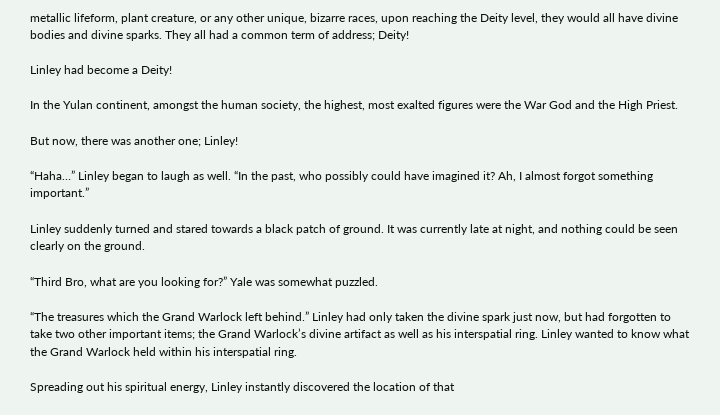metallic lifeform, plant creature, or any other unique, bizarre races, upon reaching the Deity level, they would all have divine bodies and divine sparks. They all had a common term of address; Deity!

Linley had become a Deity!

In the Yulan continent, amongst the human society, the highest, most exalted figures were the War God and the High Priest.

But now, there was another one; Linley!

“Haha…” Linley began to laugh as well. “In the past, who possibly could have imagined it? Ah, I almost forgot something important.”

Linley suddenly turned and stared towards a black patch of ground. It was currently late at night, and nothing could be seen clearly on the ground.

“Third Bro, what are you looking for?” Yale was somewhat puzzled.

“The treasures which the Grand Warlock left behind.” Linley had only taken the divine spark just now, but had forgotten to take two other important items; the Grand Warlock’s divine artifact as well as his interspatial ring. Linley wanted to know what the Grand Warlock held within his interspatial ring.

Spreading out his spiritual energy, Linley instantly discovered the location of that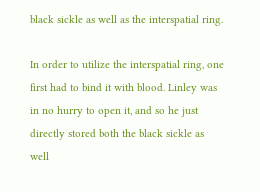black sickle as well as the interspatial ring.

In order to utilize the interspatial ring, one first had to bind it with blood. Linley was in no hurry to open it, and so he just directly stored both the black sickle as well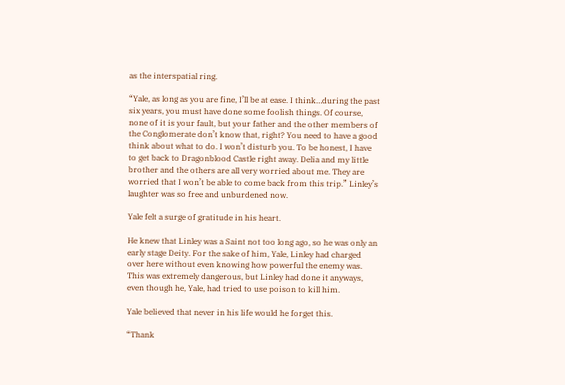as the interspatial ring.

“Yale, as long as you are fine, I’ll be at ease. I think…during the past six years, you must have done some foolish things. Of course, none of it is your fault, but your father and the other members of the Conglomerate don’t know that, right? You need to have a good think about what to do. I won’t disturb you. To be honest, I have to get back to Dragonblood Castle right away. Delia and my little brother and the others are all very worried about me. They are worried that I won’t be able to come back from this trip.” Linley’s laughter was so free and unburdened now.

Yale felt a surge of gratitude in his heart.

He knew that Linley was a Saint not too long ago, so he was only an early stage Deity. For the sake of him, Yale, Linley had charged over here without even knowing how powerful the enemy was. This was extremely dangerous, but Linley had done it anyways, even though he, Yale, had tried to use poison to kill him.

Yale believed that never in his life would he forget this.

“Thank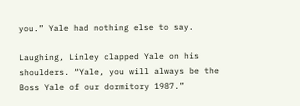you.” Yale had nothing else to say.

Laughing, Linley clapped Yale on his shoulders. “Yale, you will always be the Boss Yale of our dormitory 1987.”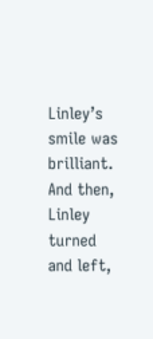Linley’s smile was brilliant. And then, Linley turned and left,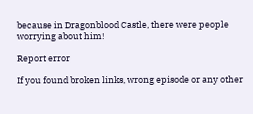because in Dragonblood Castle, there were people worrying about him!

Report error

If you found broken links, wrong episode or any other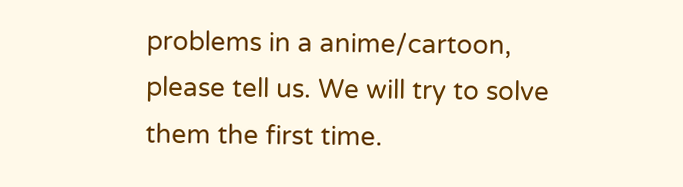problems in a anime/cartoon, please tell us. We will try to solve them the first time.